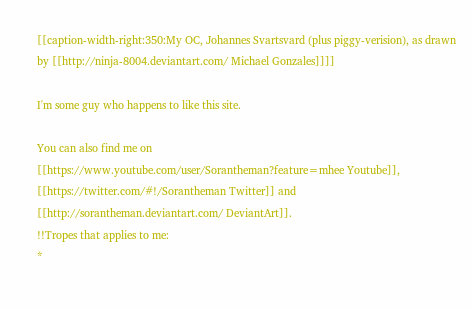[[caption-width-right:350:My OC, Johannes Svartsvard (plus piggy-verision), as drawn by [[http://ninja-8004.deviantart.com/ Michael Gonzales]]]]

I'm some guy who happens to like this site.

You can also find me on [[https://www.youtube.com/user/Sorantheman?feature=mhee Youtube]], [[https://twitter.com/#!/Sorantheman Twitter]] and [[http://sorantheman.deviantart.com/ DeviantArt]].
!!Tropes that applies to me:
*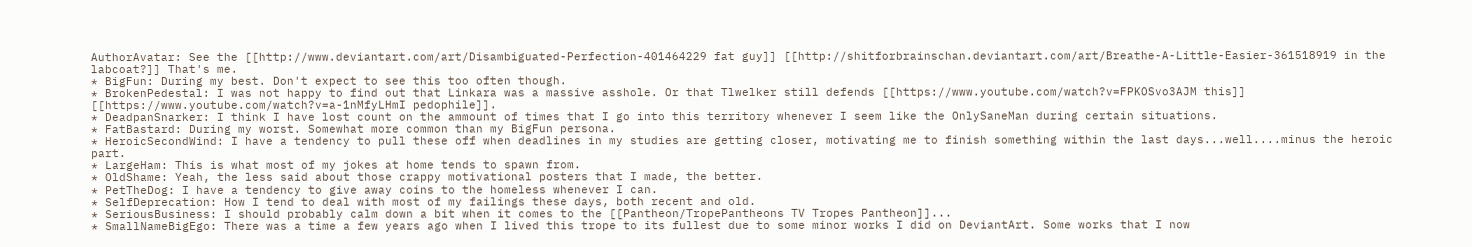AuthorAvatar: See the [[http://www.deviantart.com/art/Disambiguated-Perfection-401464229 fat guy]] [[http://shitforbrainschan.deviantart.com/art/Breathe-A-Little-Easier-361518919 in the labcoat?]] That's me.
* BigFun: During my best. Don't expect to see this too often though.
* BrokenPedestal: I was not happy to find out that Linkara was a massive asshole. Or that Tlwelker still defends [[https://www.youtube.com/watch?v=FPKOSvo3AJM this]] [[https://www.youtube.com/watch?v=a-1nMfyLHmI pedophile]].
* DeadpanSnarker: I think I have lost count on the ammount of times that I go into this territory whenever I seem like the OnlySaneMan during certain situations.
* FatBastard: During my worst. Somewhat more common than my BigFun persona.
* HeroicSecondWind: I have a tendency to pull these off when deadlines in my studies are getting closer, motivating me to finish something within the last days...well....minus the heroic part.
* LargeHam: This is what most of my jokes at home tends to spawn from.
* OldShame: Yeah, the less said about those crappy motivational posters that I made, the better.
* PetTheDog: I have a tendency to give away coins to the homeless whenever I can.
* SelfDeprecation: How I tend to deal with most of my failings these days, both recent and old.
* SeriousBusiness: I should probably calm down a bit when it comes to the [[Pantheon/TropePantheons TV Tropes Pantheon]]...
* SmallNameBigEgo: There was a time a few years ago when I lived this trope to its fullest due to some minor works I did on DeviantArt. Some works that I now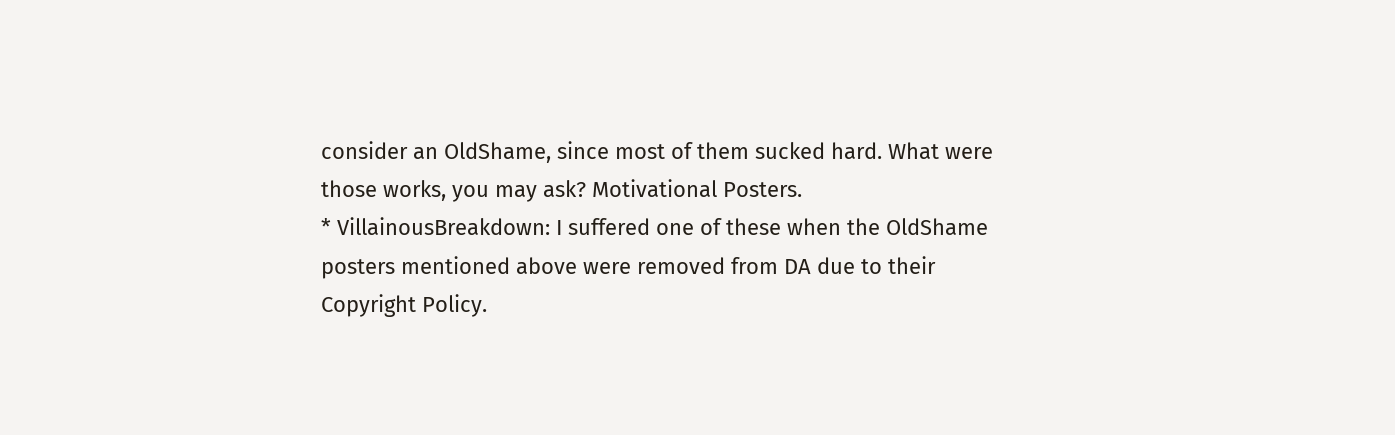consider an OldShame, since most of them sucked hard. What were those works, you may ask? Motivational Posters.
* VillainousBreakdown: I suffered one of these when the OldShame posters mentioned above were removed from DA due to their Copyright Policy.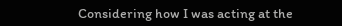Considering how I was acting at the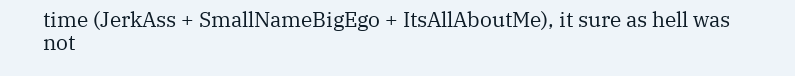time (JerkAss + SmallNameBigEgo + ItsAllAboutMe), it sure as hell was not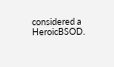considered a HeroicBSOD.